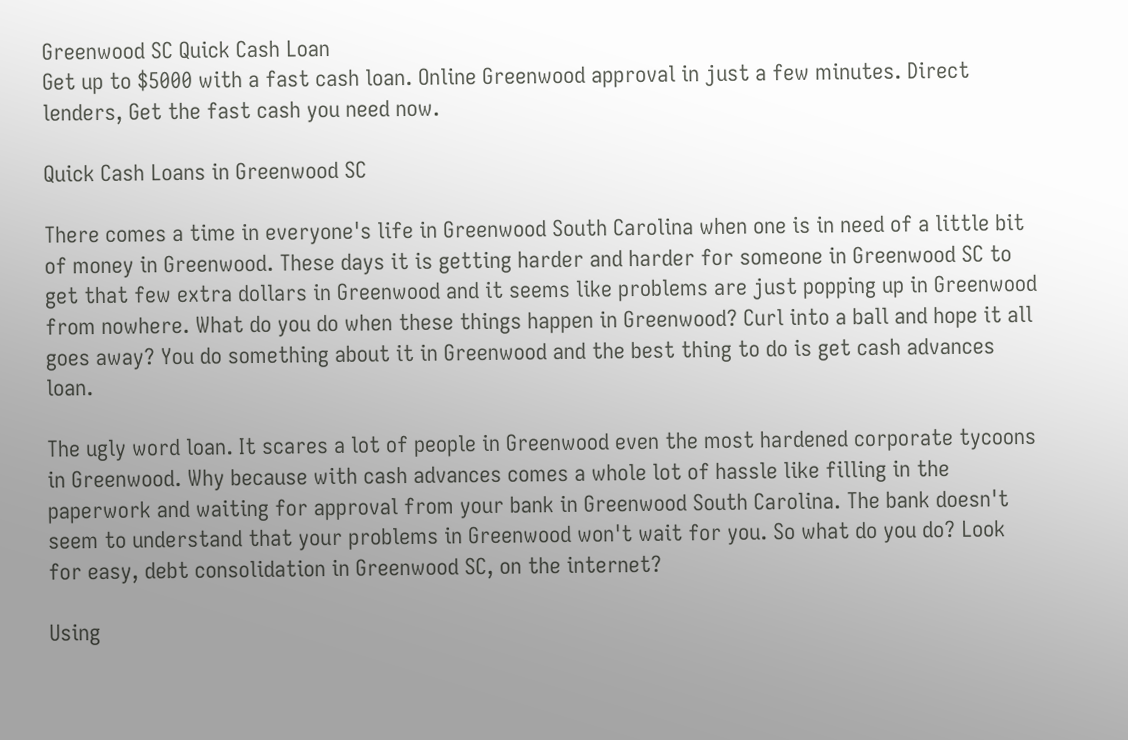Greenwood SC Quick Cash Loan
Get up to $5000 with a fast cash loan. Online Greenwood approval in just a few minutes. Direct lenders, Get the fast cash you need now.

Quick Cash Loans in Greenwood SC

There comes a time in everyone's life in Greenwood South Carolina when one is in need of a little bit of money in Greenwood. These days it is getting harder and harder for someone in Greenwood SC to get that few extra dollars in Greenwood and it seems like problems are just popping up in Greenwood from nowhere. What do you do when these things happen in Greenwood? Curl into a ball and hope it all goes away? You do something about it in Greenwood and the best thing to do is get cash advances loan.

The ugly word loan. It scares a lot of people in Greenwood even the most hardened corporate tycoons in Greenwood. Why because with cash advances comes a whole lot of hassle like filling in the paperwork and waiting for approval from your bank in Greenwood South Carolina. The bank doesn't seem to understand that your problems in Greenwood won't wait for you. So what do you do? Look for easy, debt consolidation in Greenwood SC, on the internet?

Using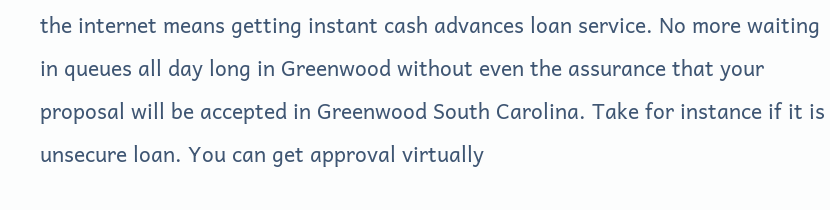the internet means getting instant cash advances loan service. No more waiting in queues all day long in Greenwood without even the assurance that your proposal will be accepted in Greenwood South Carolina. Take for instance if it is unsecure loan. You can get approval virtually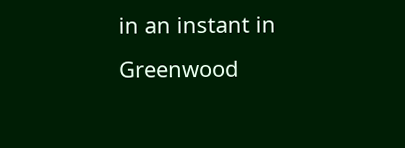in an instant in Greenwood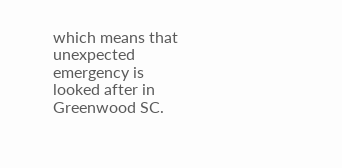which means that unexpected emergency is looked after in Greenwood SC.